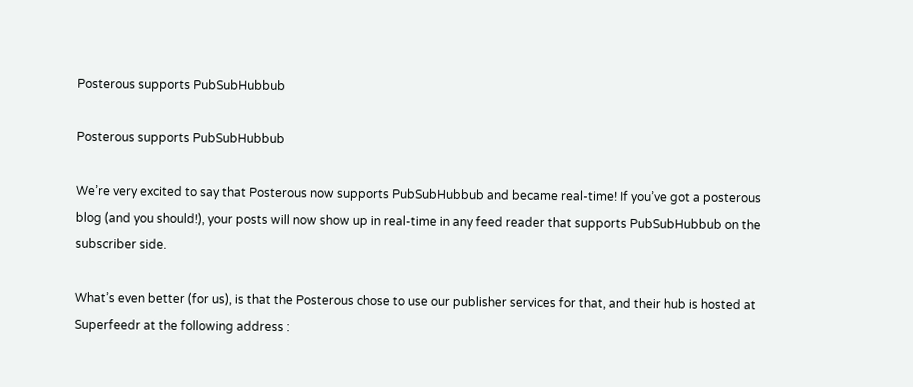Posterous supports PubSubHubbub

Posterous supports PubSubHubbub

We’re very excited to say that Posterous now supports PubSubHubbub and became real-time! If you’ve got a posterous blog (and you should!), your posts will now show up in real-time in any feed reader that supports PubSubHubbub on the subscriber side.

What’s even better (for us), is that the Posterous chose to use our publisher services for that, and their hub is hosted at Superfeedr at the following address :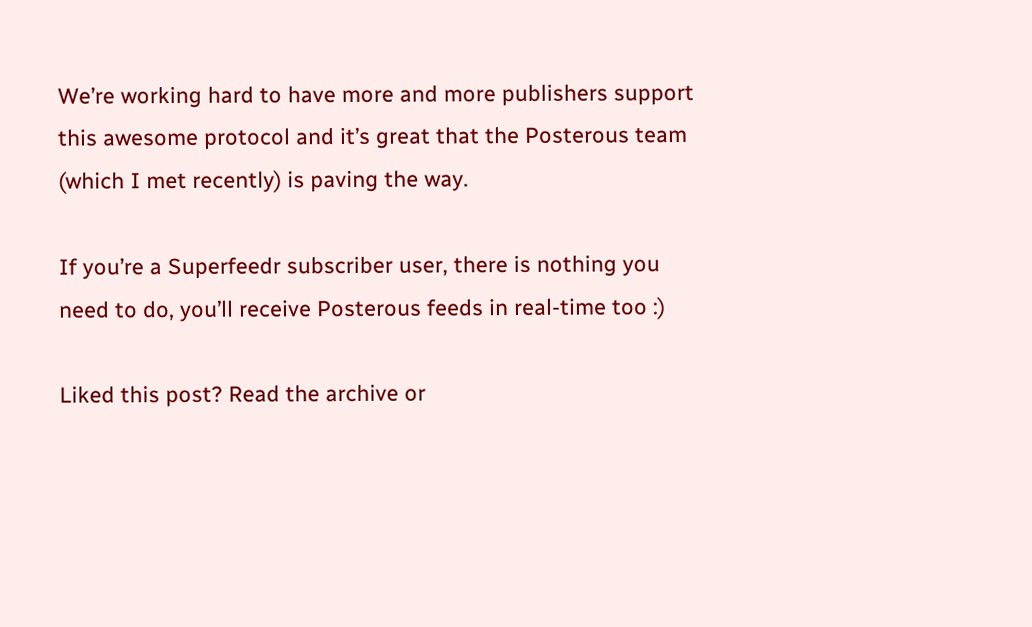We’re working hard to have more and more publishers support this awesome protocol and it’s great that the Posterous team (which I met recently) is paving the way.

If you’re a Superfeedr subscriber user, there is nothing you need to do, you’ll receive Posterous feeds in real-time too :)

Liked this post? Read the archive or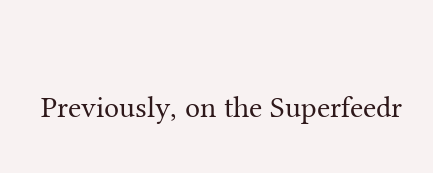Previously, on the Superfeedr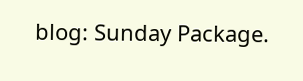blog: Sunday Package.